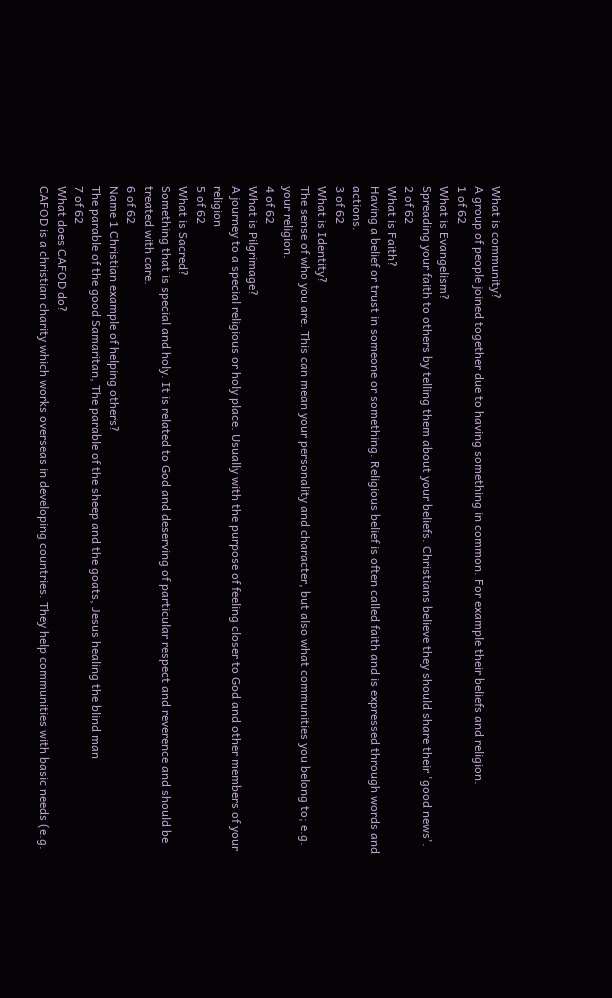What is community?
A group of people joined together due to having something in common. For example their beliefs and religion.
1 of 62
What is Evangelism?
Spreading your faith to others by telling them about your beliefs. Christians believe they should share their 'good news'.
2 of 62
What is Faith?
Having a belief or trust in someone or something. Religious belief is often called faith and is expressed through words and actions.
3 of 62
What is Identity?
The sense of who you are. This can mean your personality and character, but also what communities you belong to; e.g. your religion.
4 of 62
What is Pilgrimage?
A journey to a special religious or holy place. Usually with the purpose of feeling closer to God and other members of your religion
5 of 62
What is Sacred?
Something that is special and holy. It is related to God and deserving of particular respect and reverence and should be treated with care.
6 of 62
Name 1 Christian example of helping others?
The parable of the good Samaritan, The parable of the sheep and the goats, Jesus healing the blind man
7 of 62
What does CAFOD do?
CAFOD is a christian charity which works overseas in developing countries. They help communities with basic needs (e.g.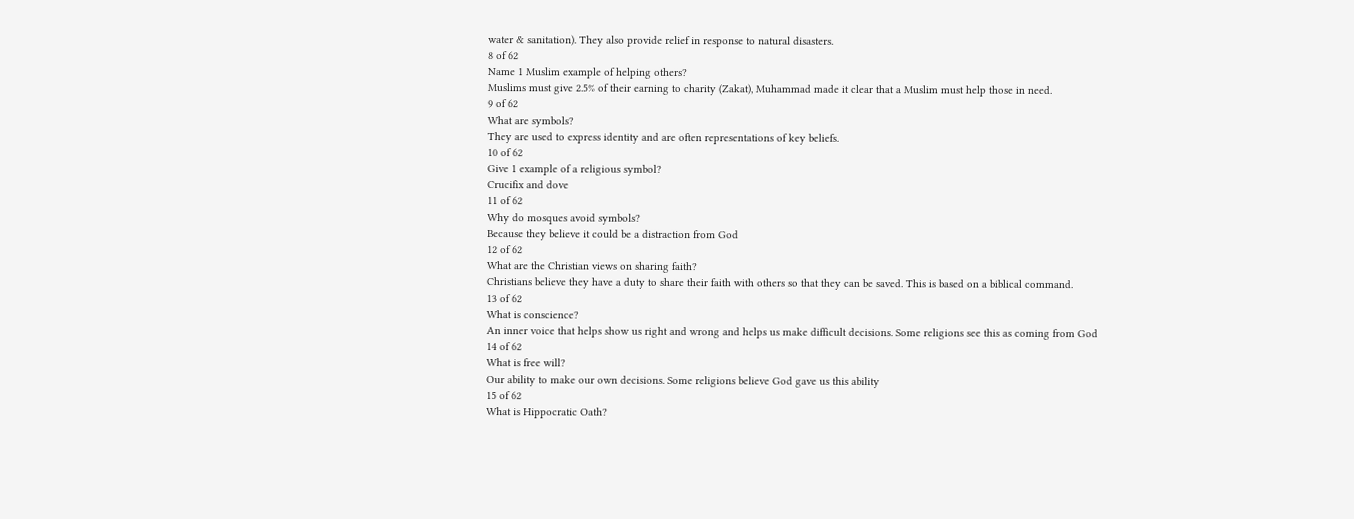water & sanitation). They also provide relief in response to natural disasters.
8 of 62
Name 1 Muslim example of helping others?
Muslims must give 2.5% of their earning to charity (Zakat), Muhammad made it clear that a Muslim must help those in need.
9 of 62
What are symbols?
They are used to express identity and are often representations of key beliefs.
10 of 62
Give 1 example of a religious symbol?
Crucifix and dove
11 of 62
Why do mosques avoid symbols?
Because they believe it could be a distraction from God
12 of 62
What are the Christian views on sharing faith?
Christians believe they have a duty to share their faith with others so that they can be saved. This is based on a biblical command.
13 of 62
What is conscience?
An inner voice that helps show us right and wrong and helps us make difficult decisions. Some religions see this as coming from God
14 of 62
What is free will?
Our ability to make our own decisions. Some religions believe God gave us this ability
15 of 62
What is Hippocratic Oath?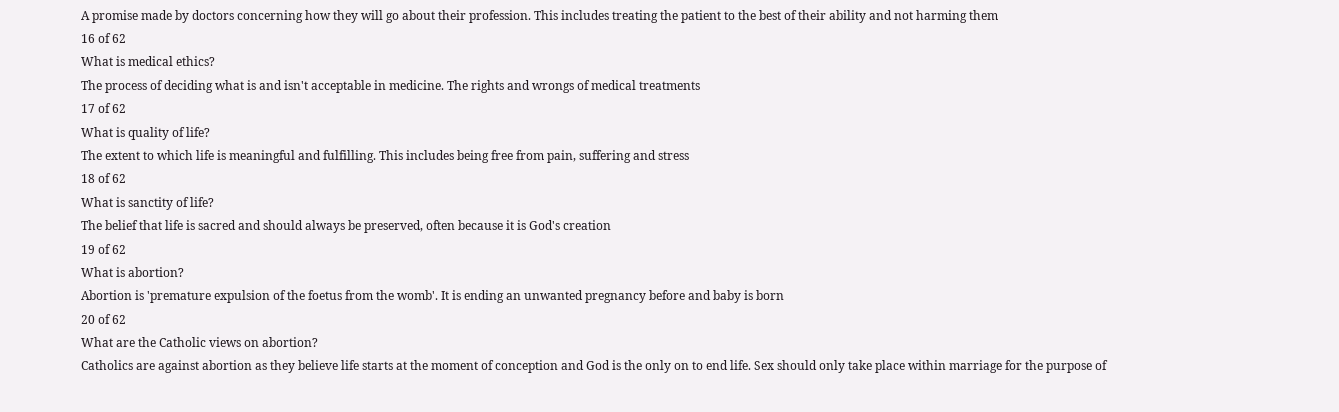A promise made by doctors concerning how they will go about their profession. This includes treating the patient to the best of their ability and not harming them
16 of 62
What is medical ethics?
The process of deciding what is and isn't acceptable in medicine. The rights and wrongs of medical treatments
17 of 62
What is quality of life?
The extent to which life is meaningful and fulfilling. This includes being free from pain, suffering and stress
18 of 62
What is sanctity of life?
The belief that life is sacred and should always be preserved, often because it is God's creation
19 of 62
What is abortion?
Abortion is 'premature expulsion of the foetus from the womb'. It is ending an unwanted pregnancy before and baby is born
20 of 62
What are the Catholic views on abortion?
Catholics are against abortion as they believe life starts at the moment of conception and God is the only on to end life. Sex should only take place within marriage for the purpose of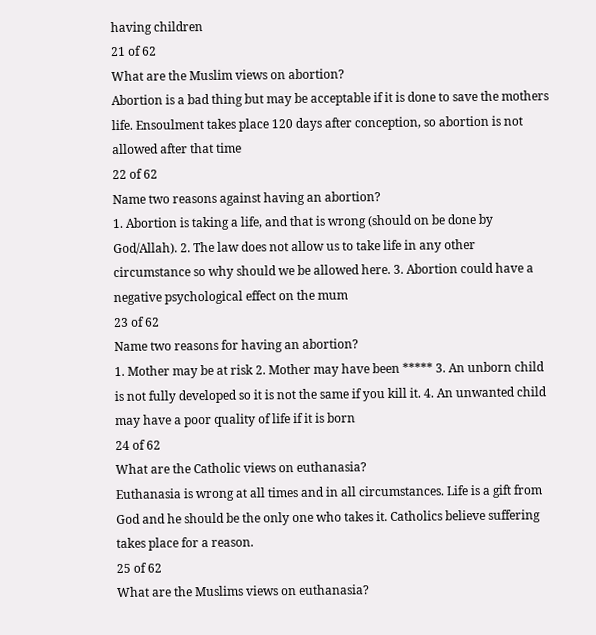having children
21 of 62
What are the Muslim views on abortion?
Abortion is a bad thing but may be acceptable if it is done to save the mothers life. Ensoulment takes place 120 days after conception, so abortion is not allowed after that time
22 of 62
Name two reasons against having an abortion?
1. Abortion is taking a life, and that is wrong (should on be done by God/Allah). 2. The law does not allow us to take life in any other circumstance so why should we be allowed here. 3. Abortion could have a negative psychological effect on the mum
23 of 62
Name two reasons for having an abortion?
1. Mother may be at risk 2. Mother may have been ***** 3. An unborn child is not fully developed so it is not the same if you kill it. 4. An unwanted child may have a poor quality of life if it is born
24 of 62
What are the Catholic views on euthanasia?
Euthanasia is wrong at all times and in all circumstances. Life is a gift from God and he should be the only one who takes it. Catholics believe suffering takes place for a reason.
25 of 62
What are the Muslims views on euthanasia?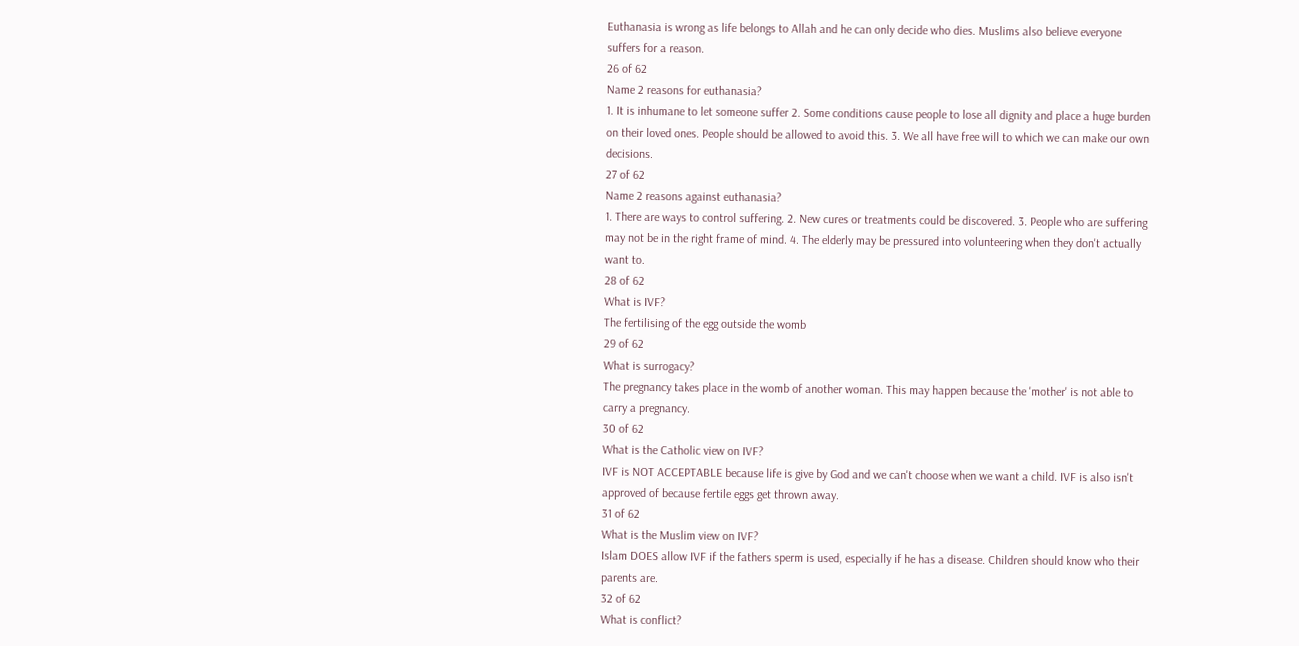Euthanasia is wrong as life belongs to Allah and he can only decide who dies. Muslims also believe everyone suffers for a reason.
26 of 62
Name 2 reasons for euthanasia?
1. It is inhumane to let someone suffer 2. Some conditions cause people to lose all dignity and place a huge burden on their loved ones. People should be allowed to avoid this. 3. We all have free will to which we can make our own decisions.
27 of 62
Name 2 reasons against euthanasia?
1. There are ways to control suffering. 2. New cures or treatments could be discovered. 3. People who are suffering may not be in the right frame of mind. 4. The elderly may be pressured into volunteering when they don't actually want to.
28 of 62
What is IVF?
The fertilising of the egg outside the womb
29 of 62
What is surrogacy?
The pregnancy takes place in the womb of another woman. This may happen because the 'mother' is not able to carry a pregnancy.
30 of 62
What is the Catholic view on IVF?
IVF is NOT ACCEPTABLE because life is give by God and we can't choose when we want a child. IVF is also isn't approved of because fertile eggs get thrown away.
31 of 62
What is the Muslim view on IVF?
Islam DOES allow IVF if the fathers sperm is used, especially if he has a disease. Children should know who their parents are.
32 of 62
What is conflict?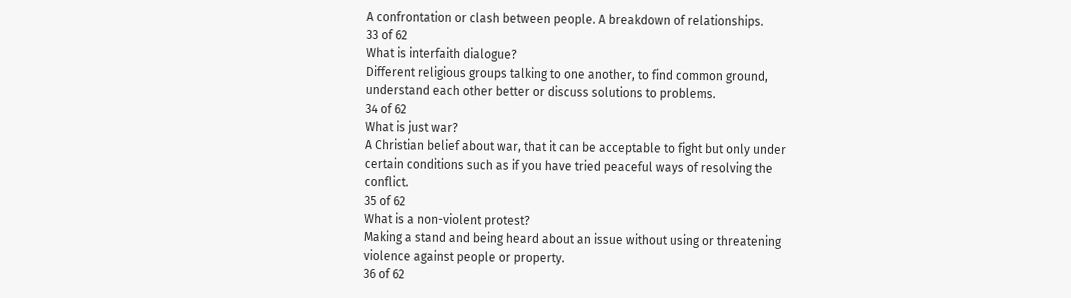A confrontation or clash between people. A breakdown of relationships.
33 of 62
What is interfaith dialogue?
Different religious groups talking to one another, to find common ground, understand each other better or discuss solutions to problems.
34 of 62
What is just war?
A Christian belief about war, that it can be acceptable to fight but only under certain conditions such as if you have tried peaceful ways of resolving the conflict.
35 of 62
What is a non-violent protest?
Making a stand and being heard about an issue without using or threatening violence against people or property.
36 of 62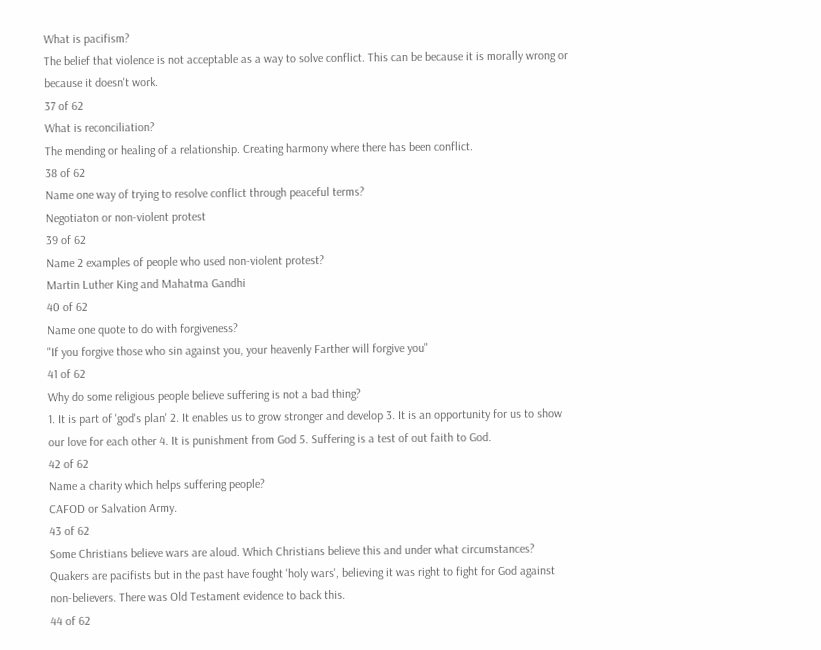What is pacifism?
The belief that violence is not acceptable as a way to solve conflict. This can be because it is morally wrong or because it doesn't work.
37 of 62
What is reconciliation?
The mending or healing of a relationship. Creating harmony where there has been conflict.
38 of 62
Name one way of trying to resolve conflict through peaceful terms?
Negotiaton or non-violent protest
39 of 62
Name 2 examples of people who used non-violent protest?
Martin Luther King and Mahatma Gandhi
40 of 62
Name one quote to do with forgiveness?
"If you forgive those who sin against you, your heavenly Farther will forgive you"
41 of 62
Why do some religious people believe suffering is not a bad thing?
1. It is part of 'god's plan' 2. It enables us to grow stronger and develop 3. It is an opportunity for us to show our love for each other 4. It is punishment from God 5. Suffering is a test of out faith to God.
42 of 62
Name a charity which helps suffering people?
CAFOD or Salvation Army.
43 of 62
Some Christians believe wars are aloud. Which Christians believe this and under what circumstances?
Quakers are pacifists but in the past have fought 'holy wars', believing it was right to fight for God against non-believers. There was Old Testament evidence to back this.
44 of 62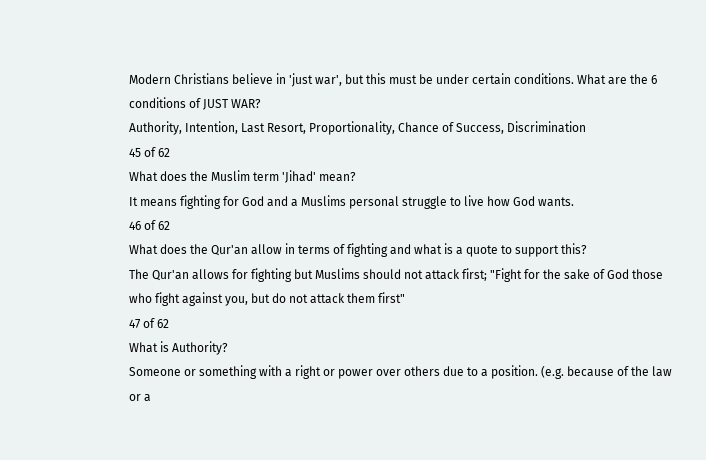Modern Christians believe in 'just war', but this must be under certain conditions. What are the 6 conditions of JUST WAR?
Authority, Intention, Last Resort, Proportionality, Chance of Success, Discrimination
45 of 62
What does the Muslim term 'Jihad' mean?
It means fighting for God and a Muslims personal struggle to live how God wants.
46 of 62
What does the Qur'an allow in terms of fighting and what is a quote to support this?
The Qur'an allows for fighting but Muslims should not attack first; "Fight for the sake of God those who fight against you, but do not attack them first"
47 of 62
What is Authority?
Someone or something with a right or power over others due to a position. (e.g. because of the law or a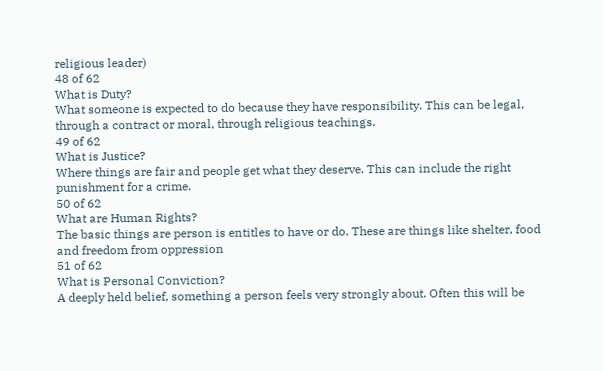religious leader)
48 of 62
What is Duty?
What someone is expected to do because they have responsibility. This can be legal, through a contract or moral, through religious teachings.
49 of 62
What is Justice?
Where things are fair and people get what they deserve. This can include the right punishment for a crime.
50 of 62
What are Human Rights?
The basic things are person is entitles to have or do. These are things like shelter, food and freedom from oppression
51 of 62
What is Personal Conviction?
A deeply held belief, something a person feels very strongly about. Often this will be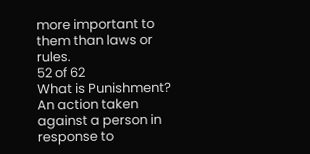more important to them than laws or rules.
52 of 62
What is Punishment?
An action taken against a person in response to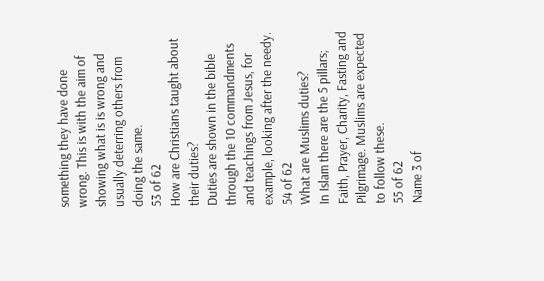something they have done wrong. This is with the aim of showing what is is wrong and usually deterring others from doing the same.
53 of 62
How are Christians taught about their duties?
Duties are shown in the bible through the 10 commandments and teachings from Jesus, for example, looking after the needy.
54 of 62
What are Muslims duties?
In Islam there are the 5 pillars; Faith, Prayer, Charity, Fasting and Pilgrimage. Muslims are expected to follow these.
55 of 62
Name 3 of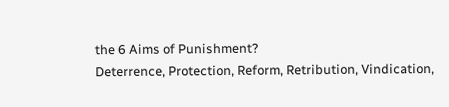the 6 Aims of Punishment?
Deterrence, Protection, Reform, Retribution, Vindication,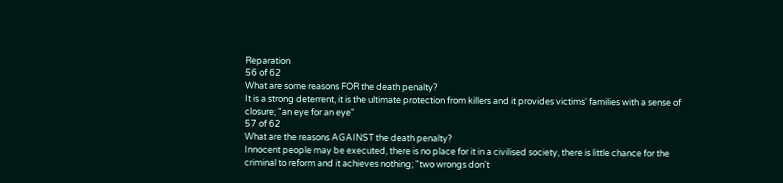Reparation
56 of 62
What are some reasons FOR the death penalty?
It is a strong deterrent, it is the ultimate protection from killers and it provides victims' families with a sense of closure; "an eye for an eye"
57 of 62
What are the reasons AGAINST the death penalty?
Innocent people may be executed, there is no place for it in a civilised society, there is little chance for the criminal to reform and it achieves nothing; "two wrongs don't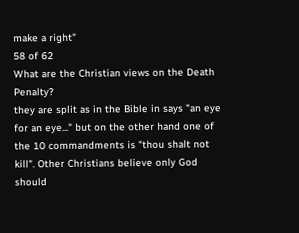make a right"
58 of 62
What are the Christian views on the Death Penalty?
they are split as in the Bible in says "an eye for an eye..." but on the other hand one of the 10 commandments is "thou shalt not kill". Other Christians believe only God should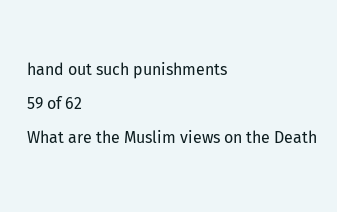hand out such punishments
59 of 62
What are the Muslim views on the Death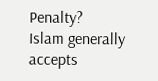Penalty?
Islam generally accepts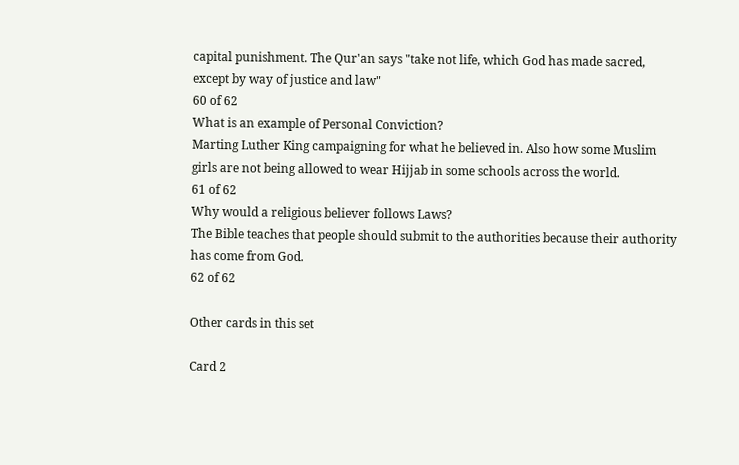capital punishment. The Qur'an says "take not life, which God has made sacred, except by way of justice and law"
60 of 62
What is an example of Personal Conviction?
Marting Luther King campaigning for what he believed in. Also how some Muslim girls are not being allowed to wear Hijjab in some schools across the world.
61 of 62
Why would a religious believer follows Laws?
The Bible teaches that people should submit to the authorities because their authority has come from God.
62 of 62

Other cards in this set

Card 2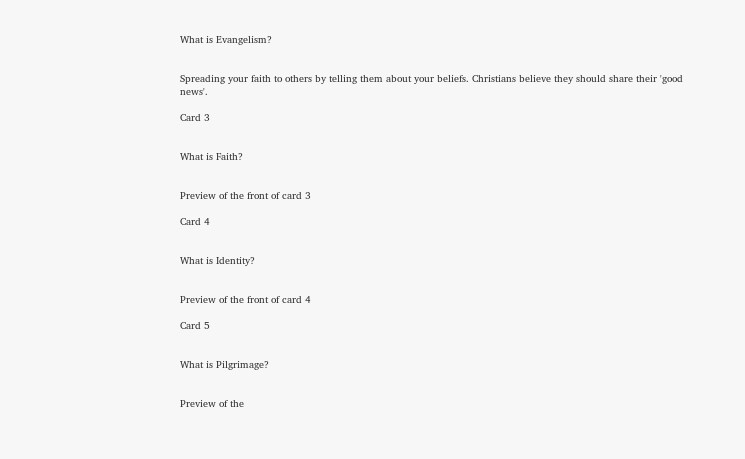What is Evangelism?


Spreading your faith to others by telling them about your beliefs. Christians believe they should share their 'good news'.

Card 3


What is Faith?


Preview of the front of card 3

Card 4


What is Identity?


Preview of the front of card 4

Card 5


What is Pilgrimage?


Preview of the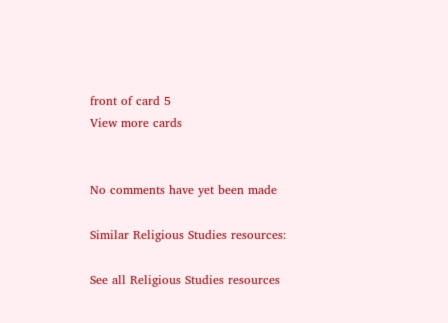front of card 5
View more cards


No comments have yet been made

Similar Religious Studies resources:

See all Religious Studies resources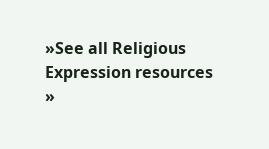»See all Religious Expression resources »